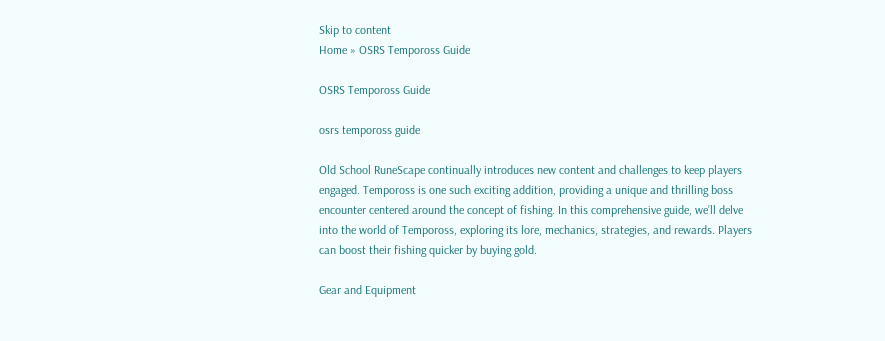Skip to content
Home » OSRS Tempoross Guide

OSRS Tempoross Guide

osrs tempoross guide

Old School RuneScape continually introduces new content and challenges to keep players engaged. Tempoross is one such exciting addition, providing a unique and thrilling boss encounter centered around the concept of fishing. In this comprehensive guide, we’ll delve into the world of Tempoross, exploring its lore, mechanics, strategies, and rewards. Players can boost their fishing quicker by buying gold.

Gear and Equipment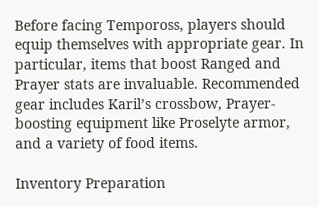Before facing Tempoross, players should equip themselves with appropriate gear. In particular, items that boost Ranged and Prayer stats are invaluable. Recommended gear includes Karil’s crossbow, Prayer-boosting equipment like Proselyte armor, and a variety of food items.

Inventory Preparation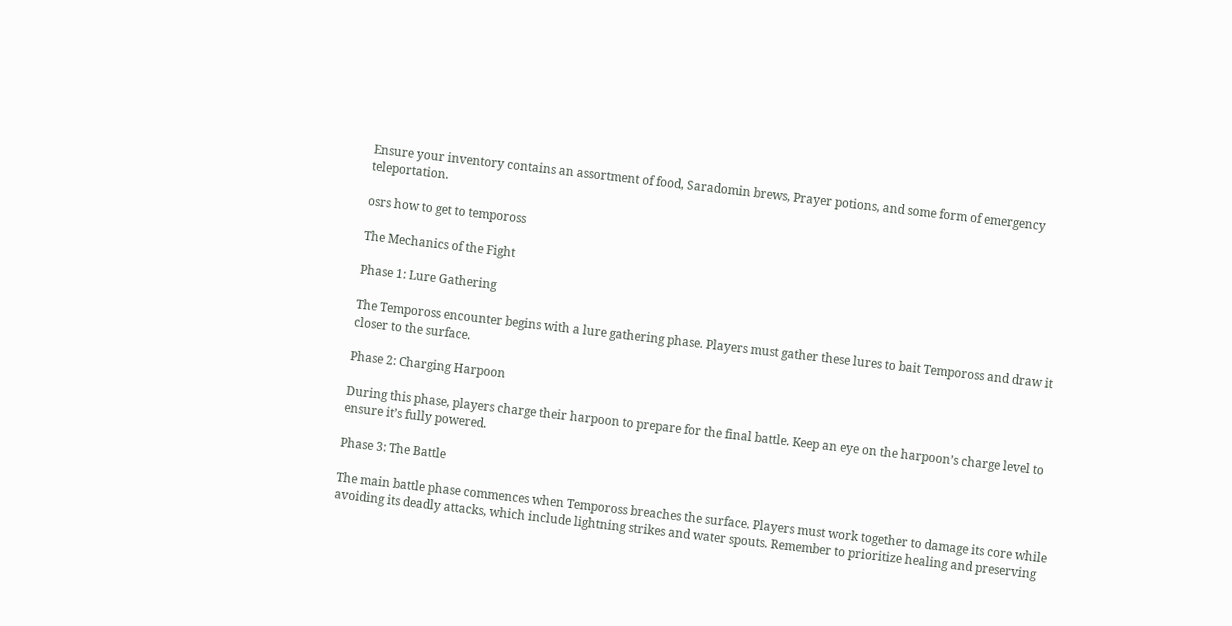Ensure your inventory contains an assortment of food, Saradomin brews, Prayer potions, and some form of emergency teleportation.

osrs how to get to tempoross

The Mechanics of the Fight

Phase 1: Lure Gathering

The Tempoross encounter begins with a lure gathering phase. Players must gather these lures to bait Tempoross and draw it closer to the surface.

Phase 2: Charging Harpoon

During this phase, players charge their harpoon to prepare for the final battle. Keep an eye on the harpoon’s charge level to ensure it’s fully powered.

Phase 3: The Battle

The main battle phase commences when Tempoross breaches the surface. Players must work together to damage its core while avoiding its deadly attacks, which include lightning strikes and water spouts. Remember to prioritize healing and preserving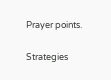Prayer points.

Strategies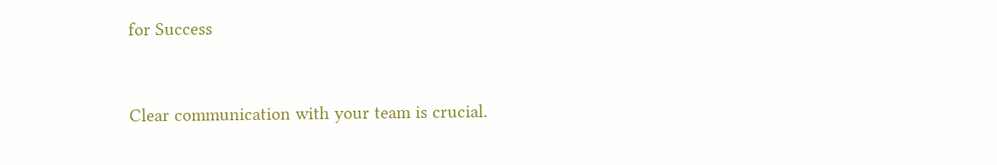for Success


Clear communication with your team is crucial.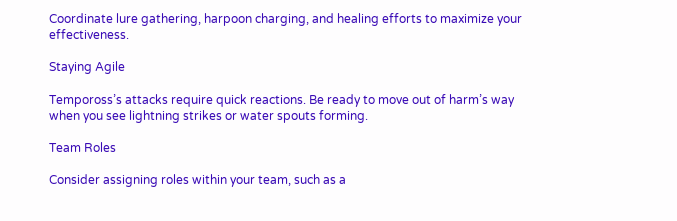Coordinate lure gathering, harpoon charging, and healing efforts to maximize your effectiveness.

Staying Agile

Tempoross’s attacks require quick reactions. Be ready to move out of harm’s way when you see lightning strikes or water spouts forming.

Team Roles

Consider assigning roles within your team, such as a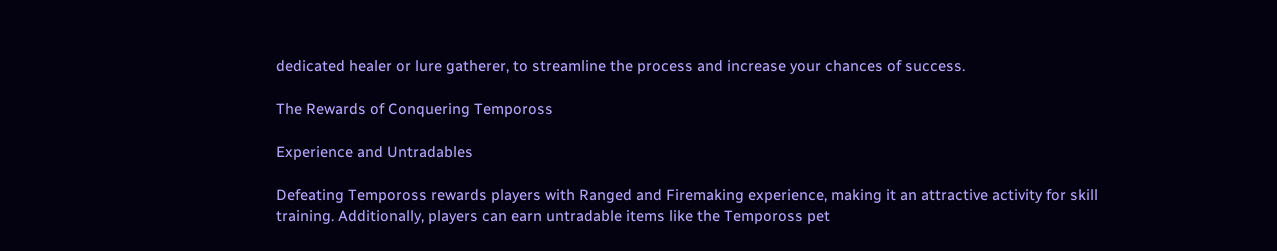dedicated healer or lure gatherer, to streamline the process and increase your chances of success.

The Rewards of Conquering Tempoross

Experience and Untradables

Defeating Tempoross rewards players with Ranged and Firemaking experience, making it an attractive activity for skill training. Additionally, players can earn untradable items like the Tempoross pet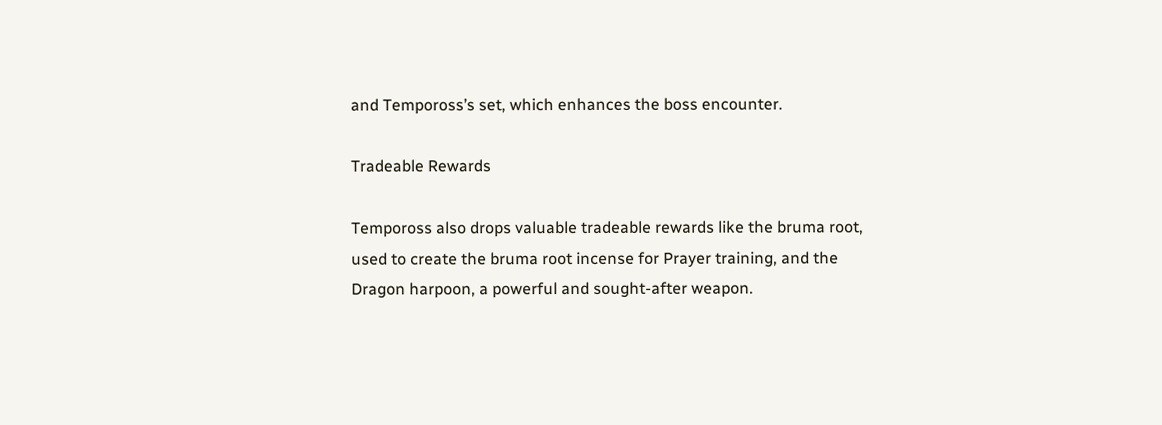and Tempoross’s set, which enhances the boss encounter.

Tradeable Rewards

Tempoross also drops valuable tradeable rewards like the bruma root, used to create the bruma root incense for Prayer training, and the Dragon harpoon, a powerful and sought-after weapon.